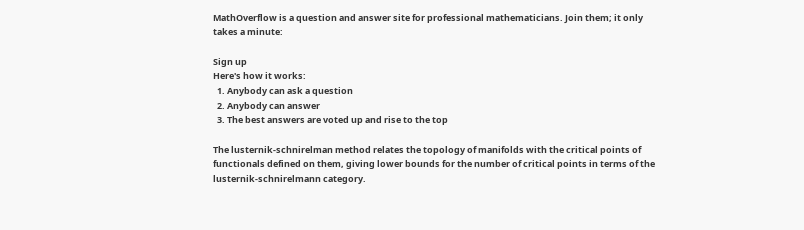MathOverflow is a question and answer site for professional mathematicians. Join them; it only takes a minute:

Sign up
Here's how it works:
  1. Anybody can ask a question
  2. Anybody can answer
  3. The best answers are voted up and rise to the top

The lusternik-schnirelman method relates the topology of manifolds with the critical points of functionals defined on them, giving lower bounds for the number of critical points in terms of the lusternik-schnirelmann category.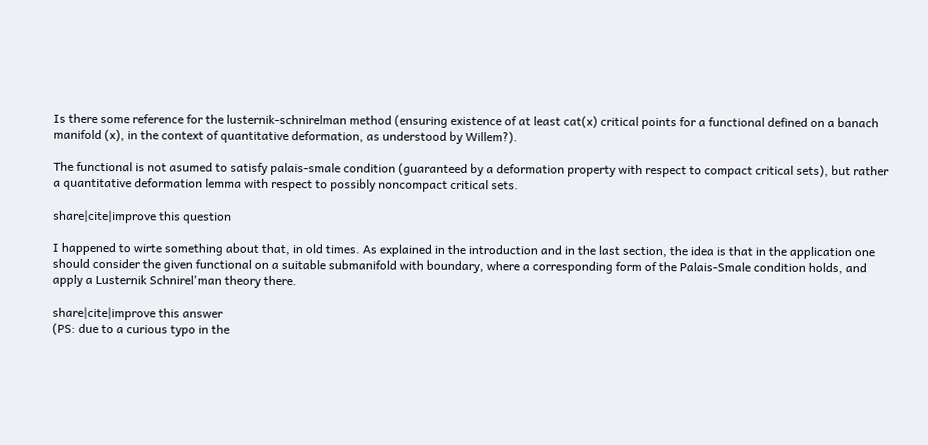Is there some reference for the lusternik-schnirelman method (ensuring existence of at least cat(x) critical points for a functional defined on a banach manifold (x), in the context of quantitative deformation, as understood by Willem?).

The functional is not asumed to satisfy palais-smale condition (guaranteed by a deformation property with respect to compact critical sets), but rather a quantitative deformation lemma with respect to possibly noncompact critical sets.

share|cite|improve this question

I happened to wirte something about that, in old times. As explained in the introduction and in the last section, the idea is that in the application one should consider the given functional on a suitable submanifold with boundary, where a corresponding form of the Palais-Smale condition holds, and apply a Lusternik Schnirel'man theory there.

share|cite|improve this answer
(PS: due to a curious typo in the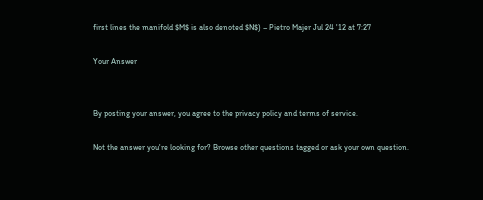first lines the manifold $M$ is also denoted $N$) – Pietro Majer Jul 24 '12 at 7:27

Your Answer


By posting your answer, you agree to the privacy policy and terms of service.

Not the answer you're looking for? Browse other questions tagged or ask your own question.